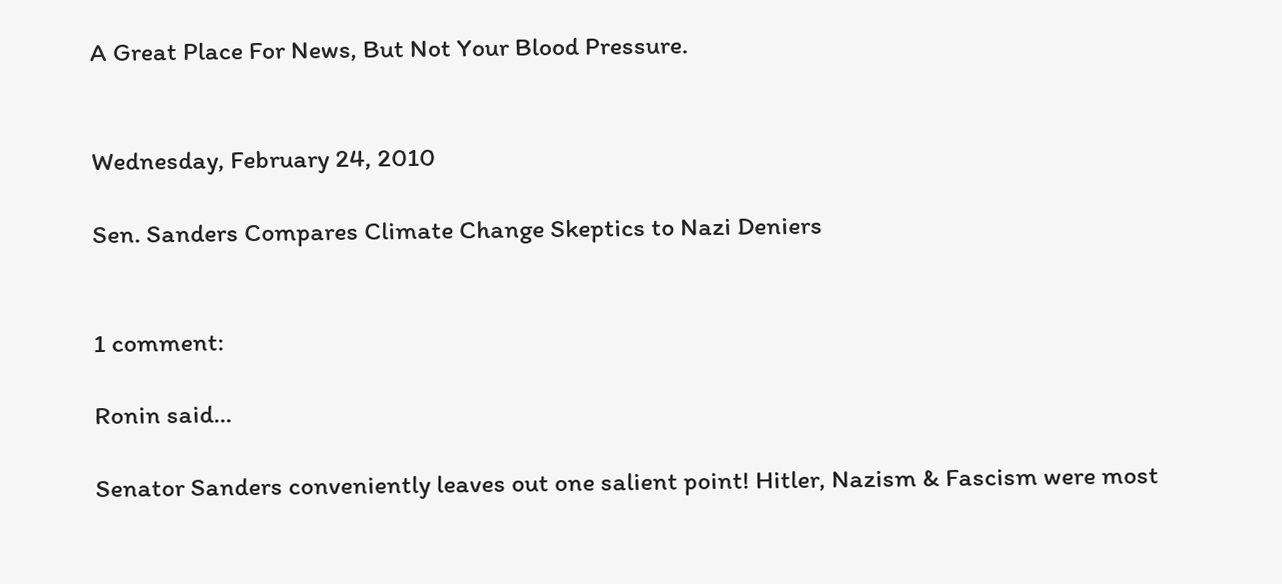A Great Place For News, But Not Your Blood Pressure.


Wednesday, February 24, 2010

Sen. Sanders Compares Climate Change Skeptics to Nazi Deniers


1 comment:

Ronin said...

Senator Sanders conveniently leaves out one salient point! Hitler, Nazism & Fascism were most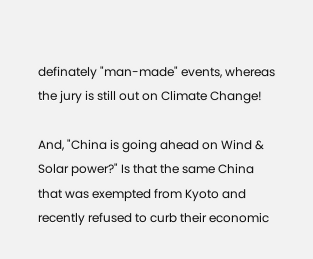definately "man-made" events, whereas the jury is still out on Climate Change!

And, "China is going ahead on Wind & Solar power?" Is that the same China that was exempted from Kyoto and recently refused to curb their economic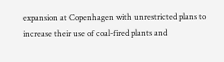expansion at Copenhagen with unrestricted plans to increase their use of coal-fired plants and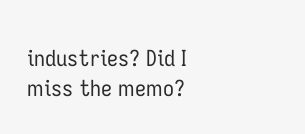industries? Did I miss the memo?